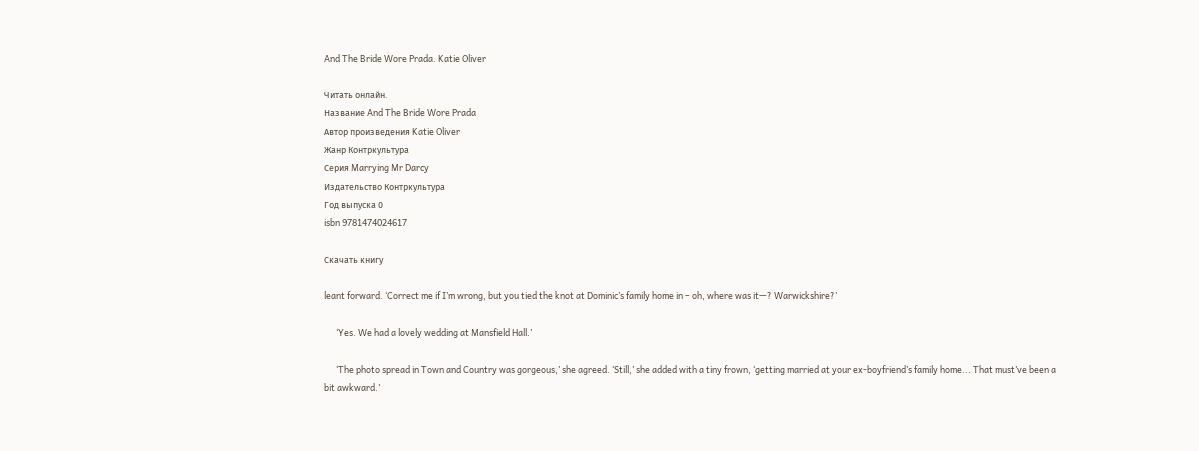And The Bride Wore Prada. Katie Oliver

Читать онлайн.
Название And The Bride Wore Prada
Автор произведения Katie Oliver
Жанр Контркультура
Серия Marrying Mr Darcy
Издательство Контркультура
Год выпуска 0
isbn 9781474024617

Скачать книгу

leant forward. ‘Correct me if I’m wrong, but you tied the knot at Dominic’s family home in – oh, where was it—? Warwickshire?’

      ‘Yes. We had a lovely wedding at Mansfield Hall.’

      ‘The photo spread in Town and Country was gorgeous,’ she agreed. ‘Still,’ she added with a tiny frown, ‘getting married at your ex-boyfriend’s family home... That must’ve been a bit awkward.’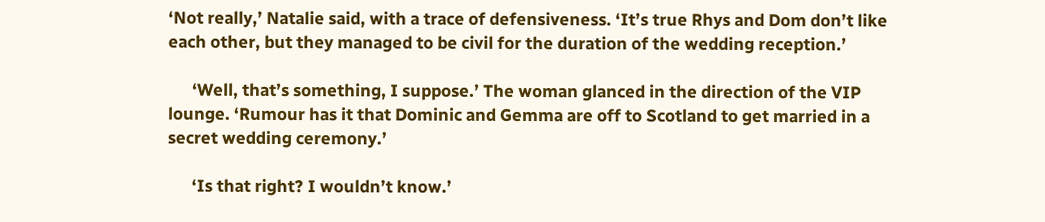‘Not really,’ Natalie said, with a trace of defensiveness. ‘It’s true Rhys and Dom don’t like each other, but they managed to be civil for the duration of the wedding reception.’

      ‘Well, that’s something, I suppose.’ The woman glanced in the direction of the VIP lounge. ‘Rumour has it that Dominic and Gemma are off to Scotland to get married in a secret wedding ceremony.’

      ‘Is that right? I wouldn’t know.’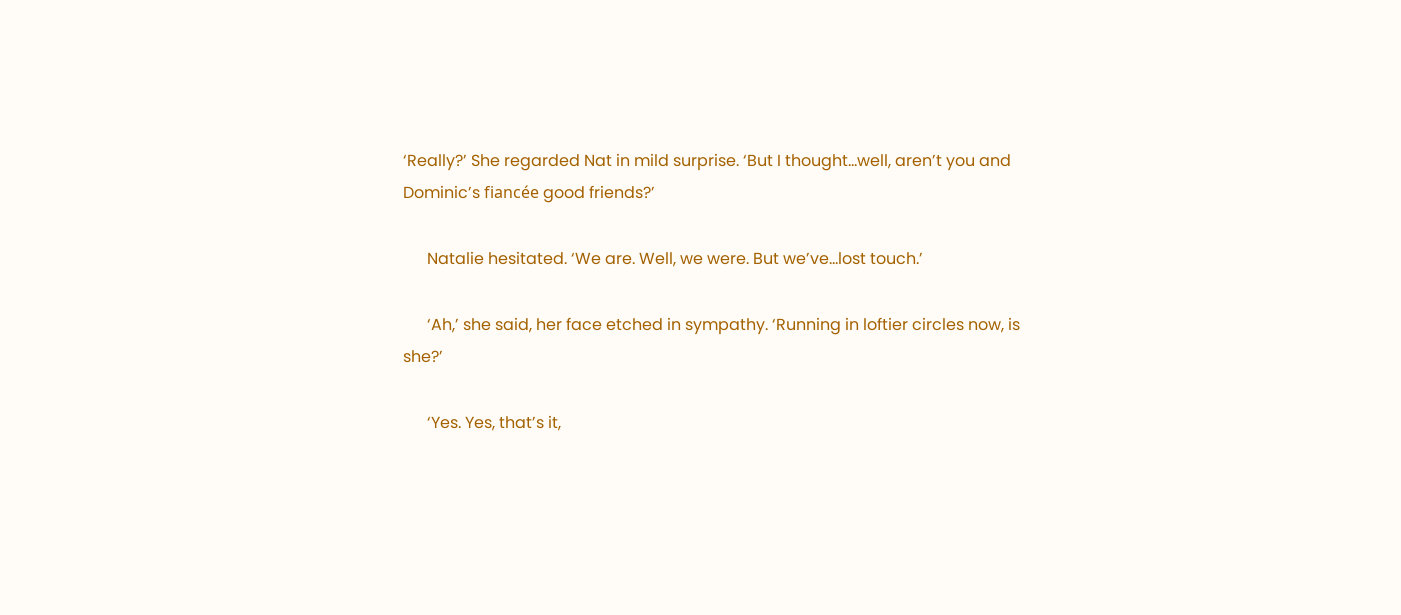‘Really?’ She regarded Nat in mild surprise. ‘But I thought...well, aren’t you and Dominic’s fiancée good friends?’

      Natalie hesitated. ‘We are. Well, we were. But we’ve...lost touch.’

      ‘Ah,’ she said, her face etched in sympathy. ‘Running in loftier circles now, is she?’

      ‘Yes. Yes, that’s it,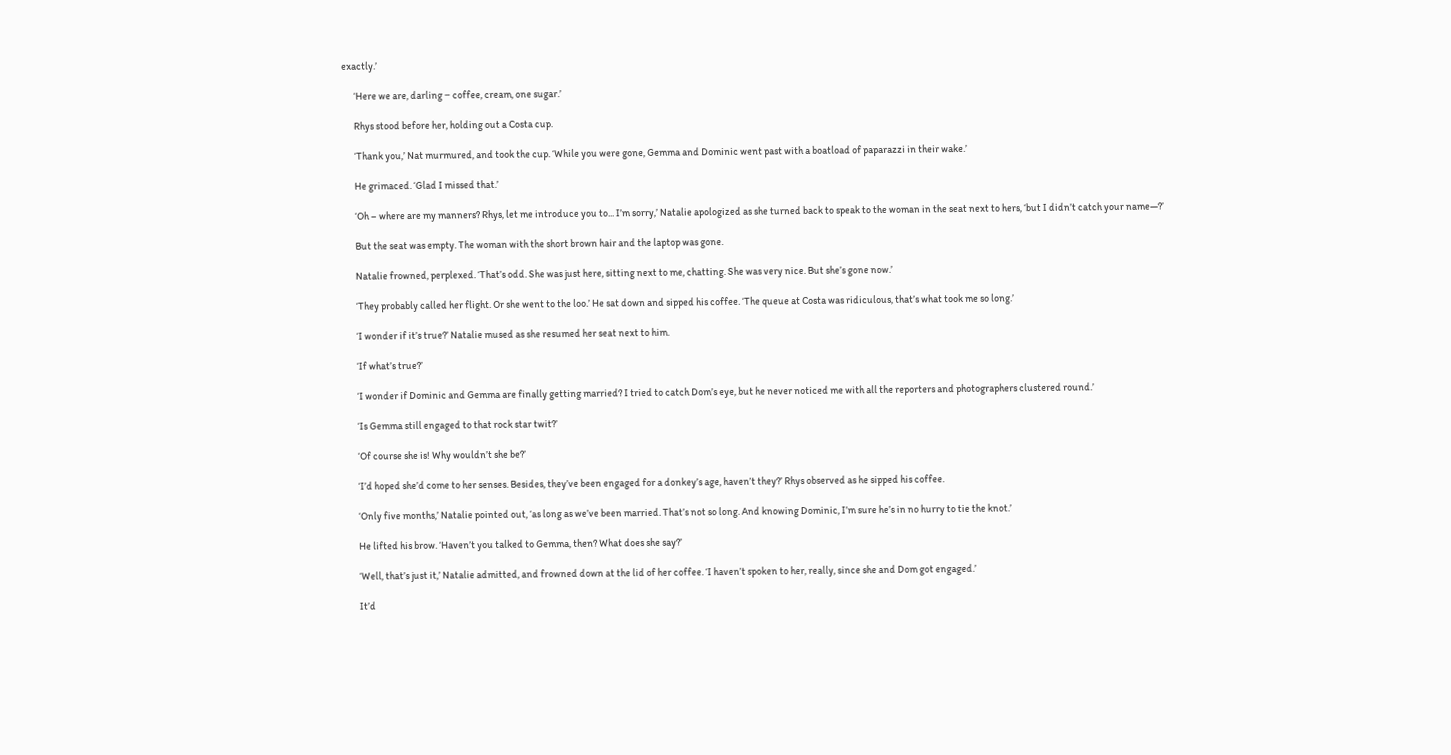exactly.’

      ‘Here we are, darling ‒ coffee, cream, one sugar.’

      Rhys stood before her, holding out a Costa cup.

      ‘Thank you,’ Nat murmured, and took the cup. ‘While you were gone, Gemma and Dominic went past with a boatload of paparazzi in their wake.’

      He grimaced. ‘Glad I missed that.’

      ‘Oh – where are my manners? Rhys, let me introduce you to... I’m sorry,’ Natalie apologized as she turned back to speak to the woman in the seat next to hers, ‘but I didn’t catch your name—?’

      But the seat was empty. The woman with the short brown hair and the laptop was gone.

      Natalie frowned, perplexed. ‘That’s odd. She was just here, sitting next to me, chatting. She was very nice. But she’s gone now.’

      ‘They probably called her flight. Or she went to the loo.’ He sat down and sipped his coffee. ‘The queue at Costa was ridiculous, that’s what took me so long.’

      ‘I wonder if it’s true?’ Natalie mused as she resumed her seat next to him.

      ‘If what’s true?’

      ‘I wonder if Dominic and Gemma are finally getting married? I tried to catch Dom’s eye, but he never noticed me with all the reporters and photographers clustered round.’

      ‘Is Gemma still engaged to that rock star twit?’

      ‘Of course she is! Why wouldn’t she be?’

      ‘I’d hoped she’d come to her senses. Besides, they’ve been engaged for a donkey’s age, haven’t they?’ Rhys observed as he sipped his coffee.

      ‘Only five months,’ Natalie pointed out, ‘as long as we’ve been married. That’s not so long. And knowing Dominic, I’m sure he’s in no hurry to tie the knot.’

      He lifted his brow. ‘Haven’t you talked to Gemma, then? What does she say?’

      ‘Well, that’s just it,’ Natalie admitted, and frowned down at the lid of her coffee. ‘I haven’t spoken to her, really, since she and Dom got engaged.’

      It’d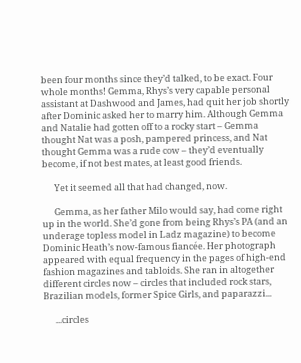been four months since they’d talked, to be exact. Four whole months! Gemma, Rhys’s very capable personal assistant at Dashwood and James, had quit her job shortly after Dominic asked her to marry him. Although Gemma and Natalie had gotten off to a rocky start – Gemma thought Nat was a posh, pampered princess, and Nat thought Gemma was a rude cow – they’d eventually become, if not best mates, at least good friends.

      Yet it seemed all that had changed, now.

      Gemma, as her father Milo would say, had come right up in the world. She’d gone from being Rhys’s PA (and an underage topless model in Ladz magazine) to become Dominic Heath’s now-famous fiancée. Her photograph appeared with equal frequency in the pages of high-end fashion magazines and tabloids. She ran in altogether different circles now – circles that included rock stars, Brazilian models, former Spice Girls, and paparazzi...

      ...circles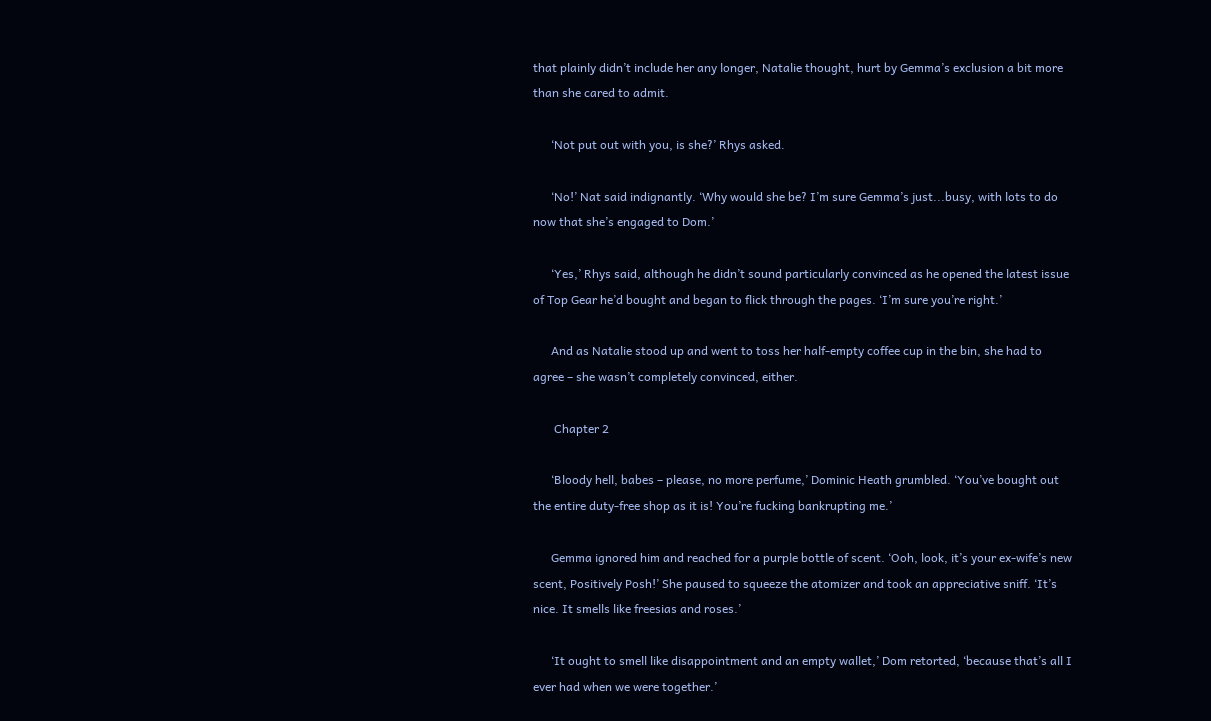that plainly didn’t include her any longer, Natalie thought, hurt by Gemma’s exclusion a bit more than she cared to admit.

      ‘Not put out with you, is she?’ Rhys asked.

      ‘No!’ Nat said indignantly. ‘Why would she be? I’m sure Gemma’s just...busy, with lots to do now that she’s engaged to Dom.’

      ‘Yes,’ Rhys said, although he didn’t sound particularly convinced as he opened the latest issue of Top Gear he’d bought and began to flick through the pages. ‘I’m sure you’re right.’

      And as Natalie stood up and went to toss her half-empty coffee cup in the bin, she had to agree – she wasn’t completely convinced, either.

       Chapter 2

      ‘Bloody hell, babes – please, no more perfume,’ Dominic Heath grumbled. ‘You’ve bought out the entire duty-free shop as it is! You’re fucking bankrupting me.’

      Gemma ignored him and reached for a purple bottle of scent. ‘Ooh, look, it’s your ex-wife’s new scent, Positively Posh!’ She paused to squeeze the atomizer and took an appreciative sniff. ‘It’s nice. It smells like freesias and roses.’

      ‘It ought to smell like disappointment and an empty wallet,’ Dom retorted, ‘because that’s all I ever had when we were together.’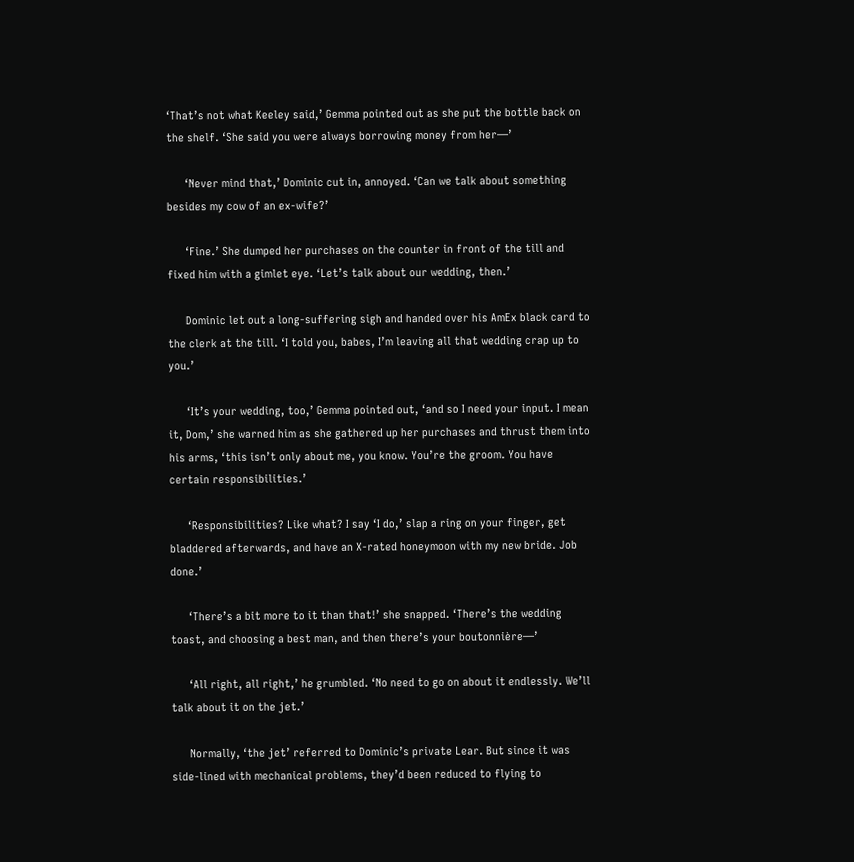‘That’s not what Keeley said,’ Gemma pointed out as she put the bottle back on the shelf. ‘She said you were always borrowing money from her—’

      ‘Never mind that,’ Dominic cut in, annoyed. ‘Can we talk about something besides my cow of an ex-wife?’

      ‘Fine.’ She dumped her purchases on the counter in front of the till and fixed him with a gimlet eye. ‘Let’s talk about our wedding, then.’

      Dominic let out a long-suffering sigh and handed over his AmEx black card to the clerk at the till. ‘I told you, babes, I’m leaving all that wedding crap up to you.’

      ‘It’s your wedding, too,’ Gemma pointed out, ‘and so I need your input. I mean it, Dom,’ she warned him as she gathered up her purchases and thrust them into his arms, ‘this isn’t only about me, you know. You’re the groom. You have certain responsibilities.’

      ‘Responsibilities? Like what? I say ‘I do,’ slap a ring on your finger, get bladdered afterwards, and have an X-rated honeymoon with my new bride. Job done.’

      ‘There’s a bit more to it than that!’ she snapped. ‘There’s the wedding toast, and choosing a best man, and then there’s your boutonnière—’

      ‘All right, all right,’ he grumbled. ‘No need to go on about it endlessly. We’ll talk about it on the jet.’

      Normally, ‘the jet’ referred to Dominic’s private Lear. But since it was side-lined with mechanical problems, they’d been reduced to flying to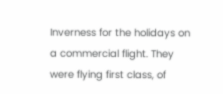Inverness for the holidays on a commercial flight. They were flying first class, of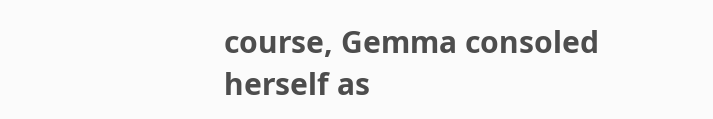course, Gemma consoled herself as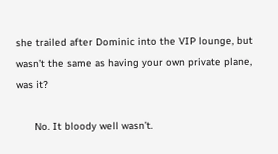she trailed after Dominic into the VIP lounge, but wasn’t the same as having your own private plane, was it?

      No. It bloody well wasn’t.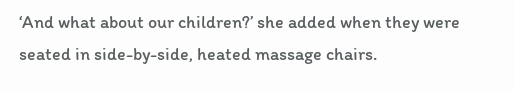‘And what about our children?’ she added when they were seated in side-by-side, heated massage chairs.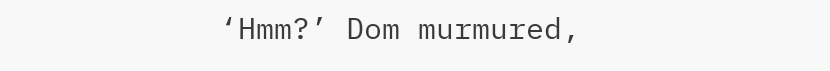‘Hmm?’ Dom murmured,